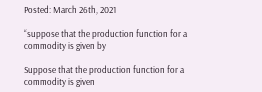Posted: March 26th, 2021

“suppose that the production function for a commodity is given by

Suppose that the production function for a commodity is given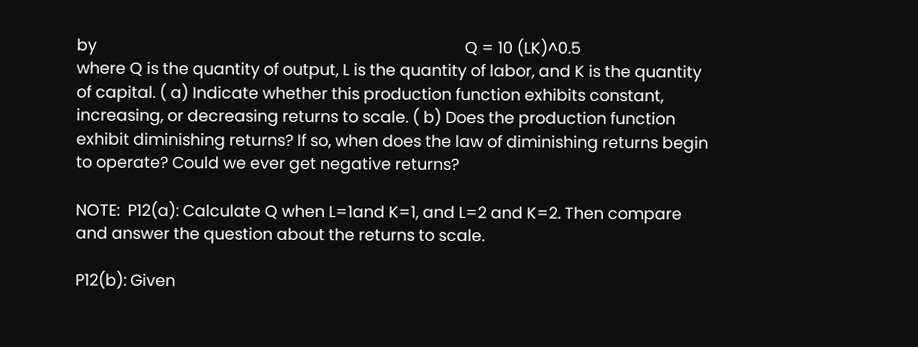by                                                                                            Q = 10 (LK)^0.5                                                                            where Q is the quantity of output, L is the quantity of labor, and K is the quantity of capital. ( a) Indicate whether this production function exhibits constant, increasing, or decreasing returns to scale. ( b) Does the production function exhibit diminishing returns? If so, when does the law of diminishing returns begin to operate? Could we ever get negative returns?

NOTE:  P12(a): Calculate Q when L=1and K=1, and L=2 and K=2. Then compare and answer the question about the returns to scale.

P12(b): Given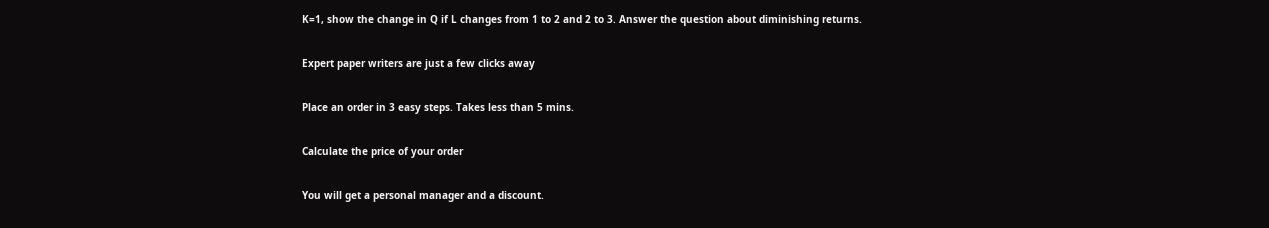K=1, show the change in Q if L changes from 1 to 2 and 2 to 3. Answer the question about diminishing returns.

Expert paper writers are just a few clicks away

Place an order in 3 easy steps. Takes less than 5 mins.

Calculate the price of your order

You will get a personal manager and a discount.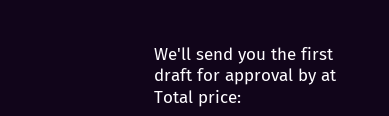We'll send you the first draft for approval by at
Total price: